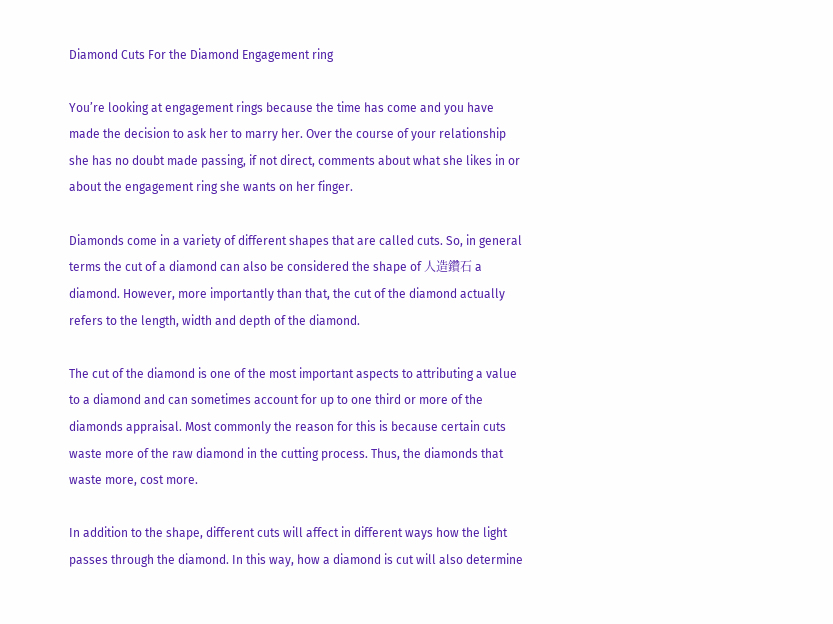Diamond Cuts For the Diamond Engagement ring

You’re looking at engagement rings because the time has come and you have made the decision to ask her to marry her. Over the course of your relationship she has no doubt made passing, if not direct, comments about what she likes in or about the engagement ring she wants on her finger.

Diamonds come in a variety of different shapes that are called cuts. So, in general terms the cut of a diamond can also be considered the shape of 人造鑽石 a diamond. However, more importantly than that, the cut of the diamond actually refers to the length, width and depth of the diamond.

The cut of the diamond is one of the most important aspects to attributing a value to a diamond and can sometimes account for up to one third or more of the diamonds appraisal. Most commonly the reason for this is because certain cuts waste more of the raw diamond in the cutting process. Thus, the diamonds that waste more, cost more.

In addition to the shape, different cuts will affect in different ways how the light passes through the diamond. In this way, how a diamond is cut will also determine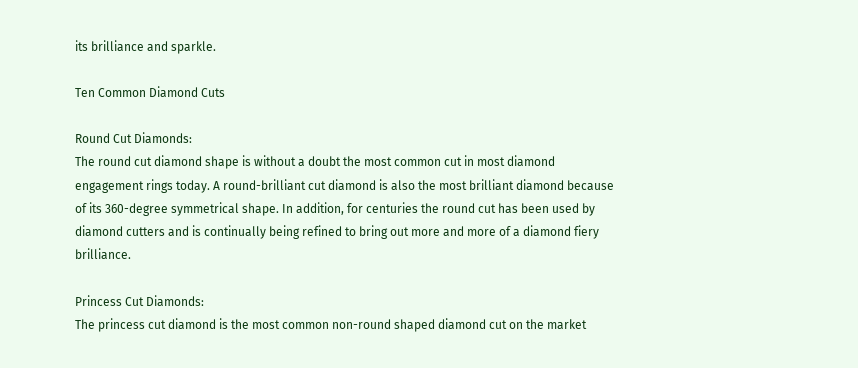its brilliance and sparkle.

Ten Common Diamond Cuts

Round Cut Diamonds:
The round cut diamond shape is without a doubt the most common cut in most diamond engagement rings today. A round-brilliant cut diamond is also the most brilliant diamond because of its 360-degree symmetrical shape. In addition, for centuries the round cut has been used by diamond cutters and is continually being refined to bring out more and more of a diamond fiery brilliance.

Princess Cut Diamonds:
The princess cut diamond is the most common non-round shaped diamond cut on the market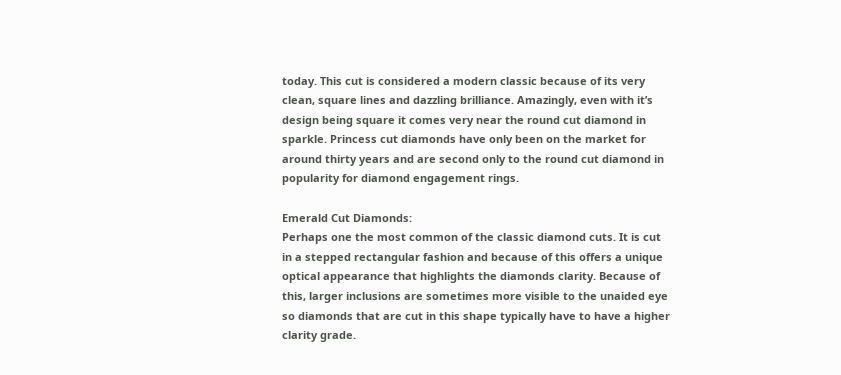today. This cut is considered a modern classic because of its very clean, square lines and dazzling brilliance. Amazingly, even with it’s design being square it comes very near the round cut diamond in sparkle. Princess cut diamonds have only been on the market for around thirty years and are second only to the round cut diamond in popularity for diamond engagement rings.

Emerald Cut Diamonds:
Perhaps one the most common of the classic diamond cuts. It is cut in a stepped rectangular fashion and because of this offers a unique optical appearance that highlights the diamonds clarity. Because of this, larger inclusions are sometimes more visible to the unaided eye so diamonds that are cut in this shape typically have to have a higher clarity grade.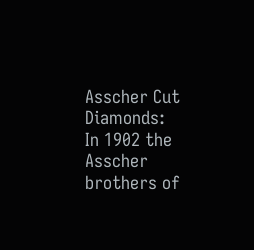Asscher Cut Diamonds:
In 1902 the Asscher brothers of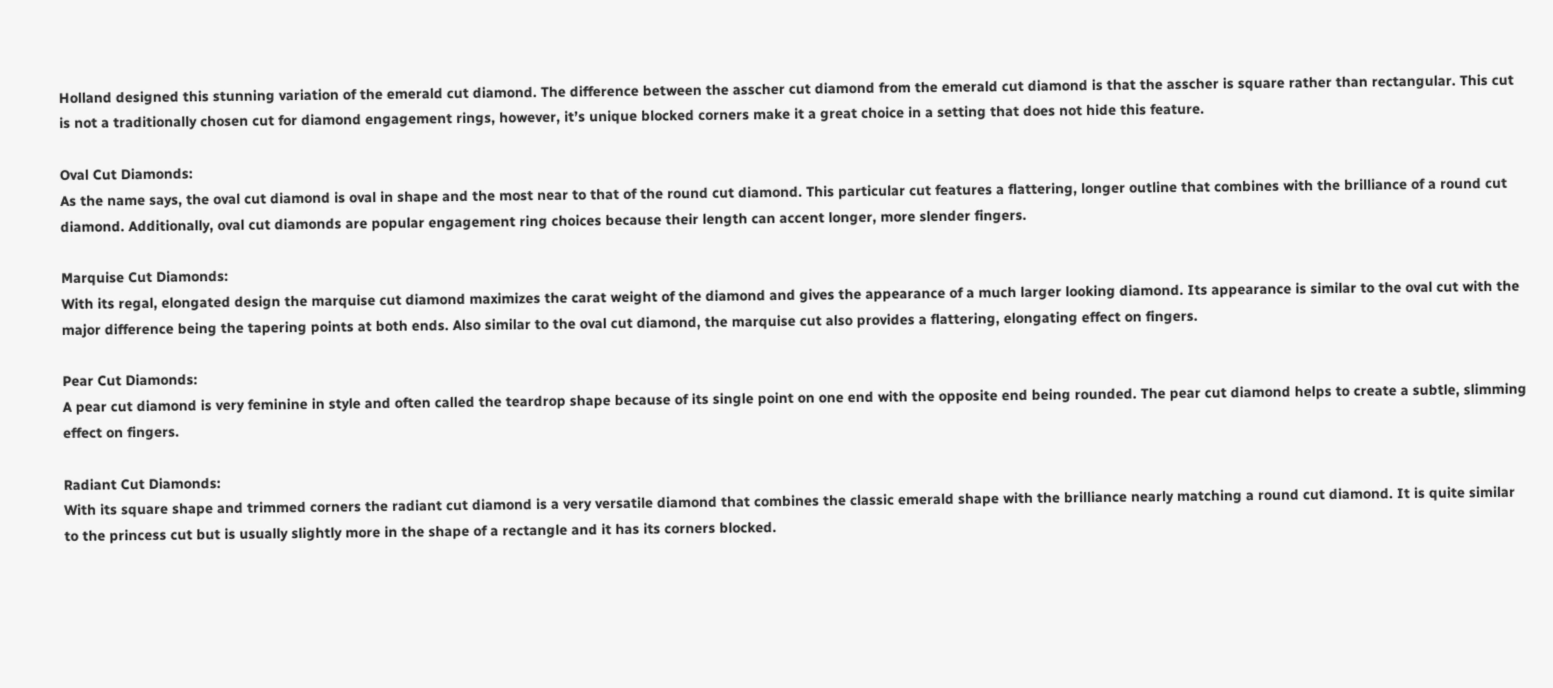Holland designed this stunning variation of the emerald cut diamond. The difference between the asscher cut diamond from the emerald cut diamond is that the asscher is square rather than rectangular. This cut is not a traditionally chosen cut for diamond engagement rings, however, it’s unique blocked corners make it a great choice in a setting that does not hide this feature.

Oval Cut Diamonds:
As the name says, the oval cut diamond is oval in shape and the most near to that of the round cut diamond. This particular cut features a flattering, longer outline that combines with the brilliance of a round cut diamond. Additionally, oval cut diamonds are popular engagement ring choices because their length can accent longer, more slender fingers.

Marquise Cut Diamonds:
With its regal, elongated design the marquise cut diamond maximizes the carat weight of the diamond and gives the appearance of a much larger looking diamond. Its appearance is similar to the oval cut with the major difference being the tapering points at both ends. Also similar to the oval cut diamond, the marquise cut also provides a flattering, elongating effect on fingers.

Pear Cut Diamonds:
A pear cut diamond is very feminine in style and often called the teardrop shape because of its single point on one end with the opposite end being rounded. The pear cut diamond helps to create a subtle, slimming effect on fingers.

Radiant Cut Diamonds:
With its square shape and trimmed corners the radiant cut diamond is a very versatile diamond that combines the classic emerald shape with the brilliance nearly matching a round cut diamond. It is quite similar to the princess cut but is usually slightly more in the shape of a rectangle and it has its corners blocked.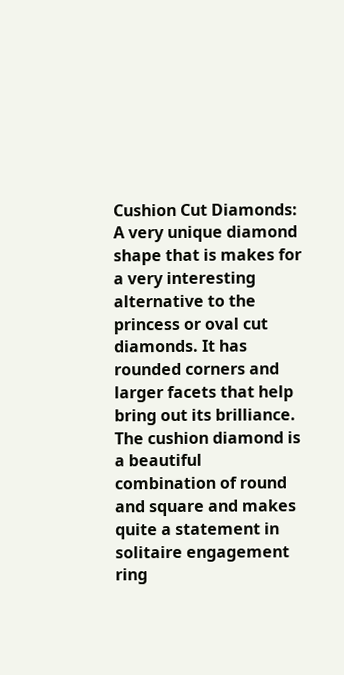Cushion Cut Diamonds:
A very unique diamond shape that is makes for a very interesting alternative to the princess or oval cut diamonds. It has rounded corners and larger facets that help bring out its brilliance. The cushion diamond is a beautiful combination of round and square and makes quite a statement in solitaire engagement ring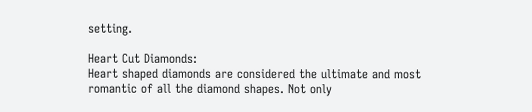setting.

Heart Cut Diamonds:
Heart shaped diamonds are considered the ultimate and most romantic of all the diamond shapes. Not only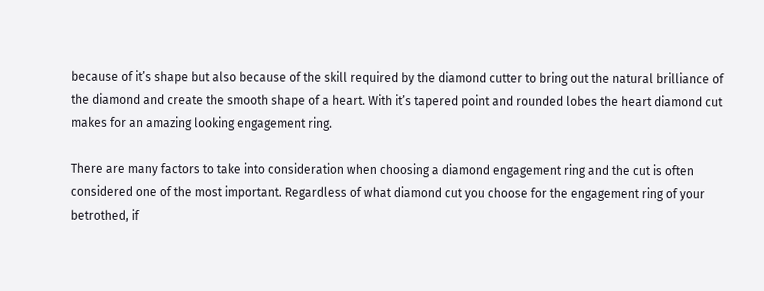because of it’s shape but also because of the skill required by the diamond cutter to bring out the natural brilliance of the diamond and create the smooth shape of a heart. With it’s tapered point and rounded lobes the heart diamond cut makes for an amazing looking engagement ring.

There are many factors to take into consideration when choosing a diamond engagement ring and the cut is often considered one of the most important. Regardless of what diamond cut you choose for the engagement ring of your betrothed, if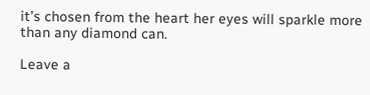it’s chosen from the heart her eyes will sparkle more than any diamond can.

Leave a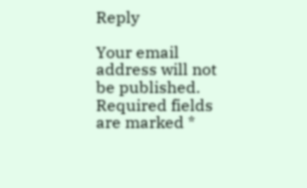Reply

Your email address will not be published. Required fields are marked *